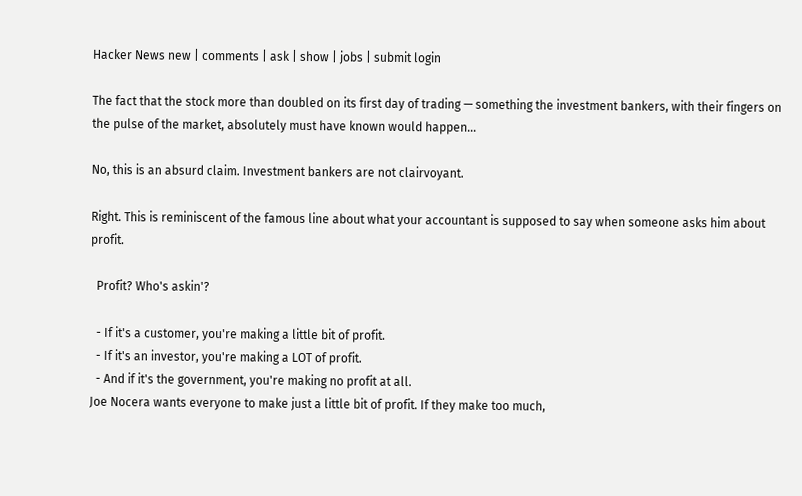Hacker News new | comments | ask | show | jobs | submit login

The fact that the stock more than doubled on its first day of trading — something the investment bankers, with their fingers on the pulse of the market, absolutely must have known would happen...

No, this is an absurd claim. Investment bankers are not clairvoyant.

Right. This is reminiscent of the famous line about what your accountant is supposed to say when someone asks him about profit.

  Profit? Who's askin'?

  - If it's a customer, you're making a little bit of profit.
  - If it's an investor, you're making a LOT of profit.
  - And if it's the government, you're making no profit at all.
Joe Nocera wants everyone to make just a little bit of profit. If they make too much,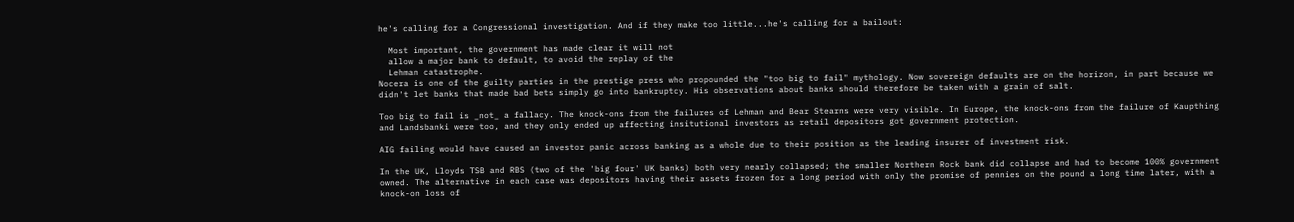he's calling for a Congressional investigation. And if they make too little...he's calling for a bailout:

  Most important, the government has made clear it will not
  allow a major bank to default, to avoid the replay of the
  Lehman catastrophe.
Nocera is one of the guilty parties in the prestige press who propounded the "too big to fail" mythology. Now sovereign defaults are on the horizon, in part because we didn't let banks that made bad bets simply go into bankruptcy. His observations about banks should therefore be taken with a grain of salt.

Too big to fail is _not_ a fallacy. The knock-ons from the failures of Lehman and Bear Stearns were very visible. In Europe, the knock-ons from the failure of Kaupthing and Landsbanki were too, and they only ended up affecting insitutional investors as retail depositors got government protection.

AIG failing would have caused an investor panic across banking as a whole due to their position as the leading insurer of investment risk.

In the UK, Lloyds TSB and RBS (two of the 'big four' UK banks) both very nearly collapsed; the smaller Northern Rock bank did collapse and had to become 100% government owned. The alternative in each case was depositors having their assets frozen for a long period with only the promise of pennies on the pound a long time later, with a knock-on loss of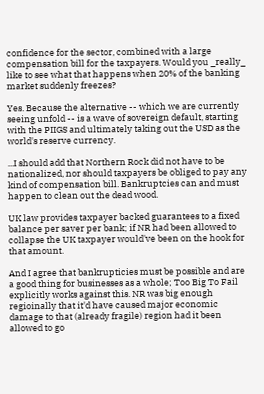confidence for the sector, combined with a large compensation bill for the taxpayers. Would you _really_ like to see what that happens when 20% of the banking market suddenly freezes?

Yes. Because the alternative -- which we are currently seeing unfold -- is a wave of sovereign default, starting with the PIIGS and ultimately taking out the USD as the world's reserve currency.

...I should add that Northern Rock did not have to be nationalized, nor should taxpayers be obliged to pay any kind of compensation bill. Bankruptcies can and must happen to clean out the dead wood.

UK law provides taxpayer backed guarantees to a fixed balance per saver per bank; if NR had been allowed to collapse the UK taxpayer would've been on the hook for that amount.

And I agree that bankrupticies must be possible and are a good thing for businesses as a whole; Too Big To Fail explicitly works against this. NR was big enough regioinally that it'd have caused major economic damage to that (already fragile) region had it been allowed to go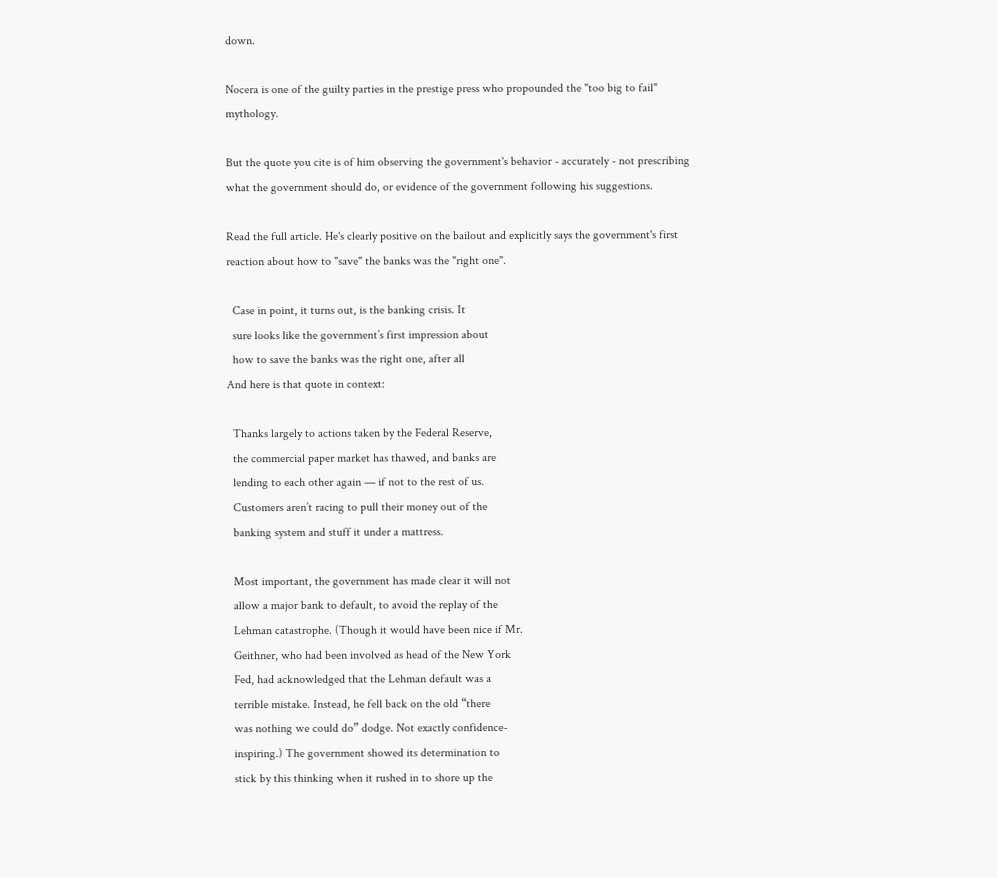down.

Nocera is one of the guilty parties in the prestige press who propounded the "too big to fail" mythology.

But the quote you cite is of him observing the government's behavior - accurately - not prescribing what the government should do, or evidence of the government following his suggestions.

Read the full article. He's clearly positive on the bailout and explicitly says the government's first reaction about how to "save" the banks was the "right one".

  Case in point, it turns out, is the banking crisis. It
  sure looks like the government’s first impression about
  how to save the banks was the right one, after all
And here is that quote in context:

  Thanks largely to actions taken by the Federal Reserve,
  the commercial paper market has thawed, and banks are
  lending to each other again — if not to the rest of us.
  Customers aren’t racing to pull their money out of the
  banking system and stuff it under a mattress.

  Most important, the government has made clear it will not
  allow a major bank to default, to avoid the replay of the
  Lehman catastrophe. (Though it would have been nice if Mr.
  Geithner, who had been involved as head of the New York
  Fed, had acknowledged that the Lehman default was a
  terrible mistake. Instead, he fell back on the old “there
  was nothing we could do” dodge. Not exactly confidence-
  inspiring.) The government showed its determination to
  stick by this thinking when it rushed in to shore up the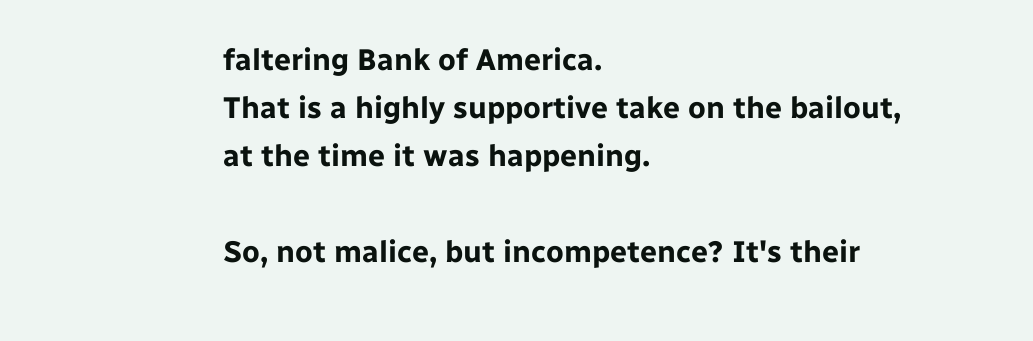faltering Bank of America.
That is a highly supportive take on the bailout, at the time it was happening.

So, not malice, but incompetence? It's their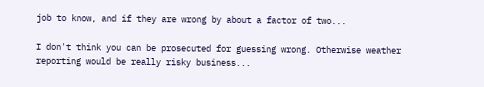job to know, and if they are wrong by about a factor of two...

I don't think you can be prosecuted for guessing wrong. Otherwise weather reporting would be really risky business...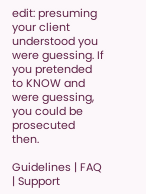edit: presuming your client understood you were guessing. If you pretended to KNOW and were guessing, you could be prosecuted then.

Guidelines | FAQ | Support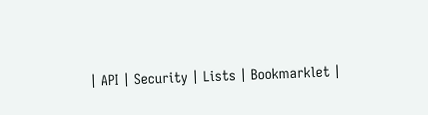| API | Security | Lists | Bookmarklet |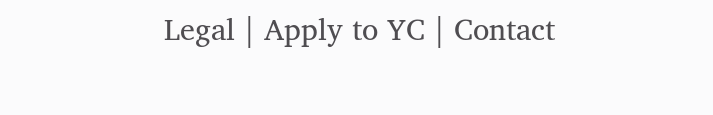Legal | Apply to YC | Contact